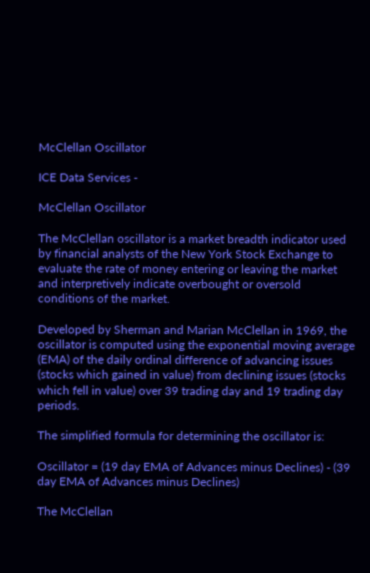McClellan Oscillator

ICE Data Services -

McClellan Oscillator

The McClellan oscillator is a market breadth indicator used by financial analysts of the New York Stock Exchange to evaluate the rate of money entering or leaving the market and interpretively indicate overbought or oversold conditions of the market.

Developed by Sherman and Marian McClellan in 1969, the oscillator is computed using the exponential moving average (EMA) of the daily ordinal difference of advancing issues (stocks which gained in value) from declining issues (stocks which fell in value) over 39 trading day and 19 trading day periods.

The simplified formula for determining the oscillator is:

Oscillator = (19 day EMA of Advances minus Declines) - (39 day EMA of Advances minus Declines)

The McClellan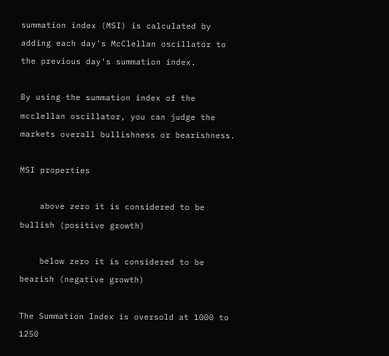summation index (MSI) is calculated by adding each day's McClellan oscillator to the previous day's summation index.

By using the summation index of the mcclellan oscillator, you can judge the markets overall bullishness or bearishness.

MSI properties

    above zero it is considered to be bullish (positive growth)

    below zero it is considered to be bearish (negative growth)

The Summation Index is oversold at 1000 to 1250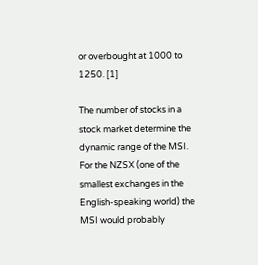or overbought at 1000 to 1250. [1]

The number of stocks in a stock market determine the dynamic range of the MSI. For the NZSX (one of the smallest exchanges in the English-speaking world) the MSI would probably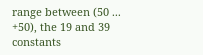range between (50 ... +50), the 19 and 39 constants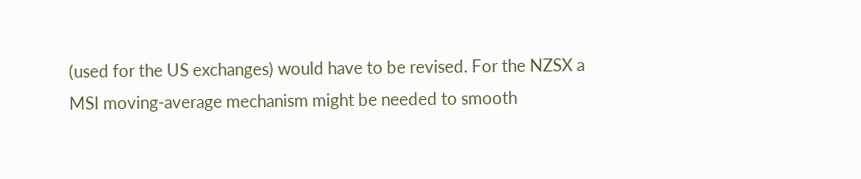(used for the US exchanges) would have to be revised. For the NZSX a MSI moving-average mechanism might be needed to smooth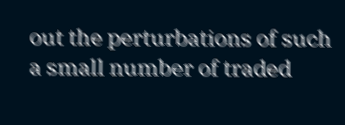out the perturbations of such a small number of traded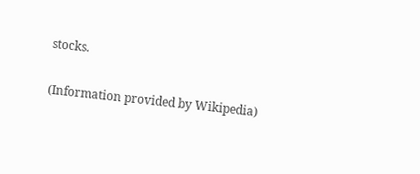stocks.

(Information provided by Wikipedia)